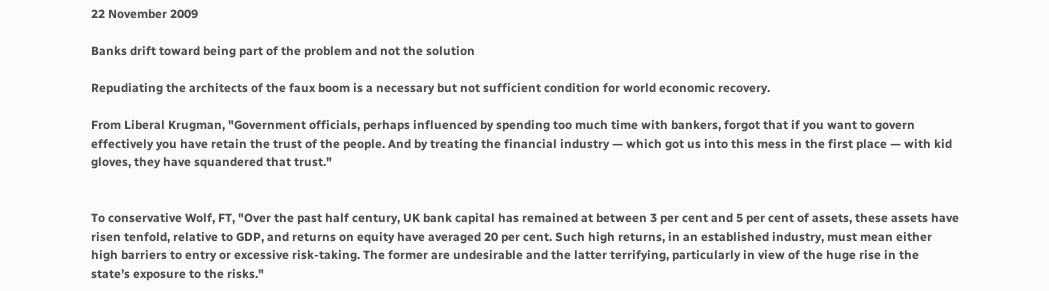22 November 2009

Banks drift toward being part of the problem and not the solution

Repudiating the architects of the faux boom is a necessary but not sufficient condition for world economic recovery.

From Liberal Krugman, "Government officials, perhaps influenced by spending too much time with bankers, forgot that if you want to govern effectively you have retain the trust of the people. And by treating the financial industry — which got us into this mess in the first place — with kid gloves, they have squandered that trust."


To conservative Wolf, FT, "Over the past half century, UK bank capital has remained at between 3 per cent and 5 per cent of assets, these assets have risen tenfold, relative to GDP, and returns on equity have averaged 20 per cent. Such high returns, in an established industry, must mean either high barriers to entry or excessive risk-taking. The former are undesirable and the latter terrifying, particularly in view of the huge rise in the state’s exposure to the risks."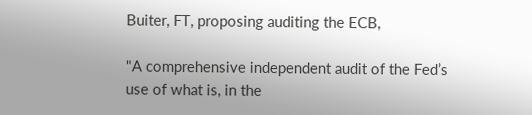Buiter, FT, proposing auditing the ECB,

"A comprehensive independent audit of the Fed’s use of what is, in the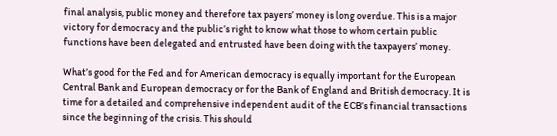final analysis, public money and therefore tax payers’ money is long overdue. This is a major victory for democracy and the public’s right to know what those to whom certain public functions have been delegated and entrusted have been doing with the taxpayers’ money.

What’s good for the Fed and for American democracy is equally important for the European Central Bank and European democracy or for the Bank of England and British democracy. It is time for a detailed and comprehensive independent audit of the ECB’s financial transactions since the beginning of the crisis. This should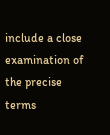include a close examination of the precise terms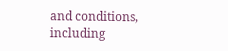and conditions, including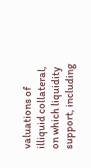valuations of illiquid collateral, on which liquidity support, including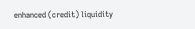enhanced (credit) liquidity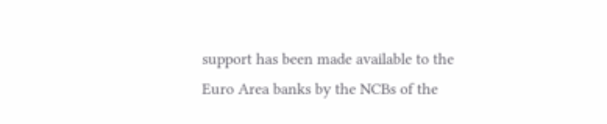support has been made available to the Euro Area banks by the NCBs of the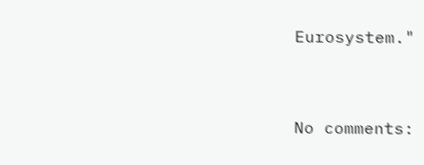Eurosystem."


No comments: